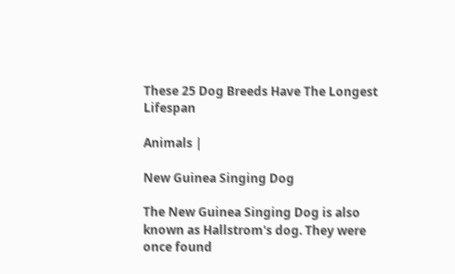These 25 Dog Breeds Have The Longest Lifespan

Animals |

New Guinea Singing Dog

The New Guinea Singing Dog is also known as Hallstrom's dog. They were once found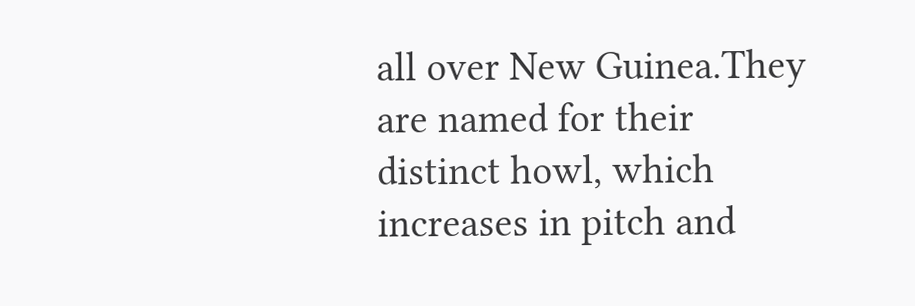all over New Guinea.They are named for their distinct howl, which increases in pitch and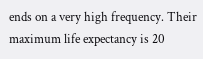ends on a very high frequency. Their maximum life expectancy is 20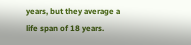years, but they average a life span of 18 years.